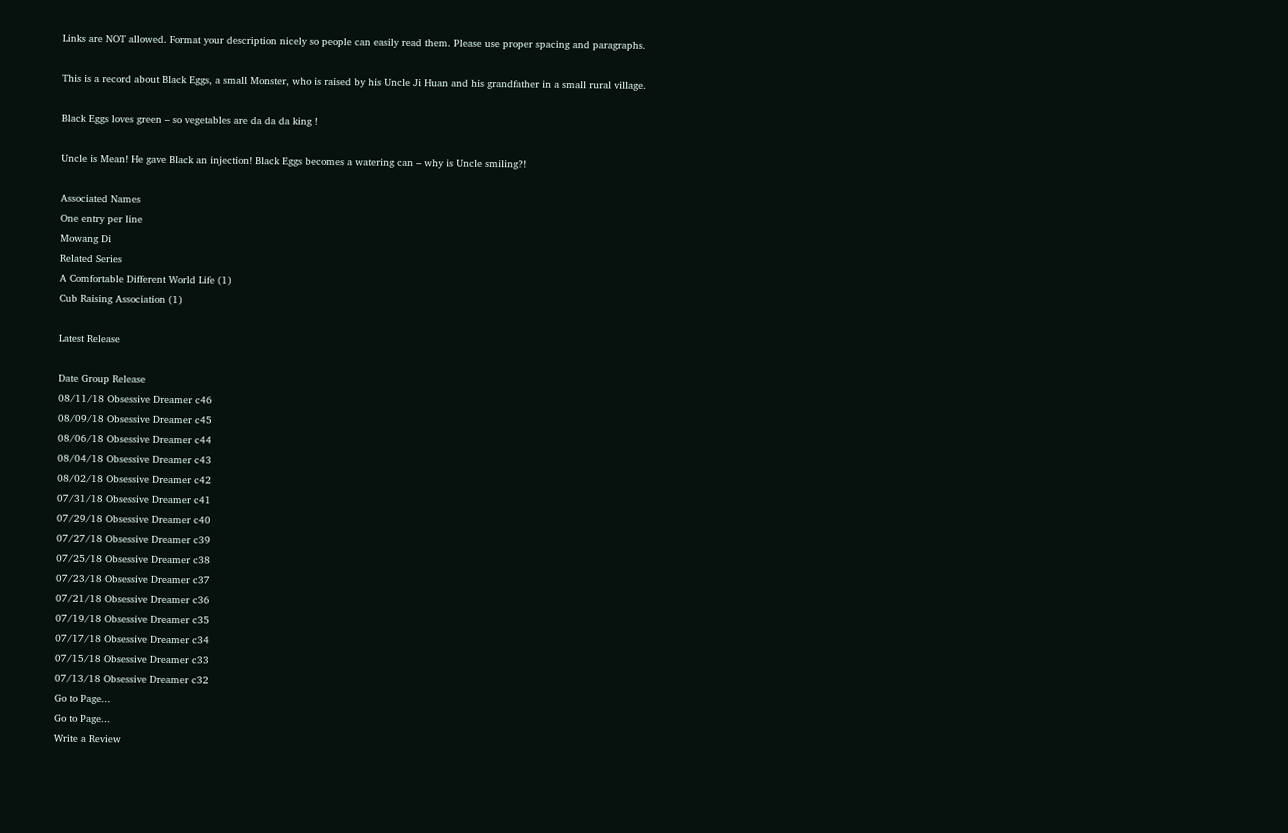Links are NOT allowed. Format your description nicely so people can easily read them. Please use proper spacing and paragraphs.

This is a record about Black Eggs, a small Monster, who is raised by his Uncle Ji Huan and his grandfather in a small rural village.

Black Eggs loves green – so vegetables are da da da king !

Uncle is Mean! He gave Black an injection! Black Eggs becomes a watering can – why is Uncle smiling?!

Associated Names
One entry per line
Mowang Di
Related Series
A Comfortable Different World Life (1)
Cub Raising Association (1)

Latest Release

Date Group Release
08/11/18 Obsessive Dreamer c46
08/09/18 Obsessive Dreamer c45
08/06/18 Obsessive Dreamer c44
08/04/18 Obsessive Dreamer c43
08/02/18 Obsessive Dreamer c42
07/31/18 Obsessive Dreamer c41
07/29/18 Obsessive Dreamer c40
07/27/18 Obsessive Dreamer c39
07/25/18 Obsessive Dreamer c38
07/23/18 Obsessive Dreamer c37
07/21/18 Obsessive Dreamer c36
07/19/18 Obsessive Dreamer c35
07/17/18 Obsessive Dreamer c34
07/15/18 Obsessive Dreamer c33
07/13/18 Obsessive Dreamer c32
Go to Page...
Go to Page...
Write a Review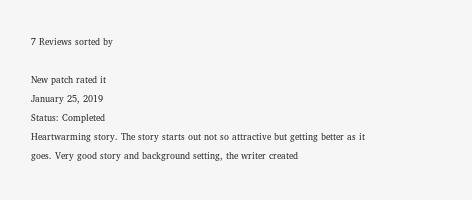7 Reviews sorted by

New patch rated it
January 25, 2019
Status: Completed
Heartwarming story. The story starts out not so attractive but getting better as it goes. Very good story and background setting, the writer created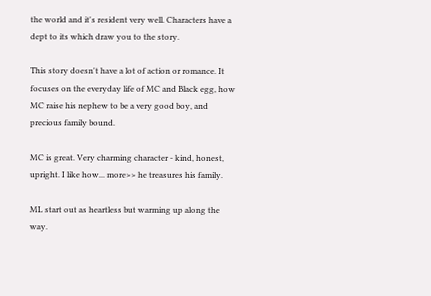the world and it's resident very well. Characters have a dept to its which draw you to the story.

This story doesn't have a lot of action or romance. It focuses on the everyday life of MC and Black egg, how MC raise his nephew to be a very good boy, and precious family bound.

MC is great. Very charming character - kind, honest, upright. I like how... more>> he treasures his family.

ML start out as heartless but warming up along the way.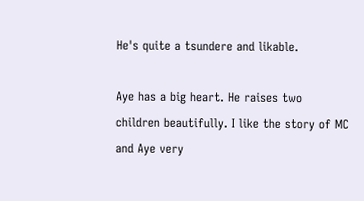He's quite a tsundere and likable.

Aye has a big heart. He raises two children beautifully. I like the story of MC and Aye very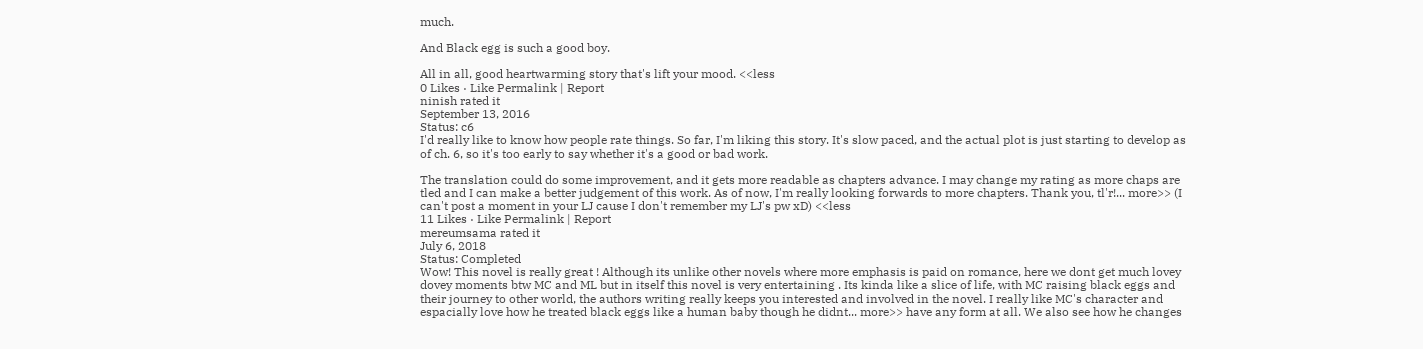much.

And Black egg is such a good boy.

All in all, good heartwarming story that's lift your mood. <<less
0 Likes · Like Permalink | Report
ninish rated it
September 13, 2016
Status: c6
I'd really like to know how people rate things. So far, I'm liking this story. It's slow paced, and the actual plot is just starting to develop as of ch. 6, so it's too early to say whether it's a good or bad work.

The translation could do some improvement, and it gets more readable as chapters advance. I may change my rating as more chaps are tled and I can make a better judgement of this work. As of now, I'm really looking forwards to more chapters. Thank you, tl'r!... more>> (I can't post a moment in your LJ cause I don't remember my LJ's pw xD) <<less
11 Likes · Like Permalink | Report
mereumsama rated it
July 6, 2018
Status: Completed
Wow! This novel is really great ! Although its unlike other novels where more emphasis is paid on romance, here we dont get much lovey dovey moments btw MC and ML but in itself this novel is very entertaining . Its kinda like a slice of life, with MC raising black eggs and their journey to other world, the authors writing really keeps you interested and involved in the novel. I really like MC's character and espacially love how he treated black eggs like a human baby though he didnt... more>> have any form at all. We also see how he changes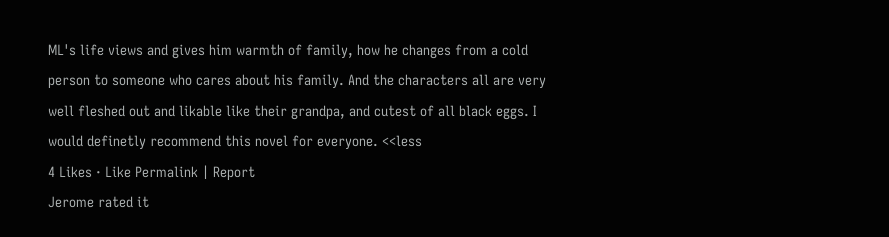ML's life views and gives him warmth of family, how he changes from a cold person to someone who cares about his family. And the characters all are very well fleshed out and likable like their grandpa, and cutest of all black eggs. I would definetly recommend this novel for everyone. <<less
4 Likes · Like Permalink | Report
Jerome rated it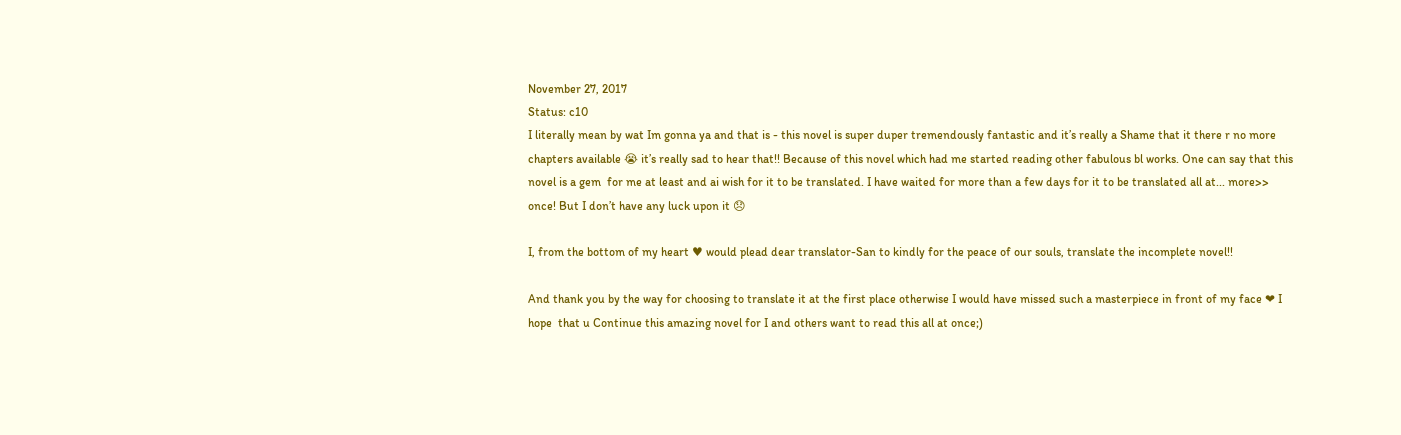November 27, 2017
Status: c10
I literally mean by wat Im gonna ya and that is - this novel is super duper tremendously fantastic and it’s really a Shame that it there r no more chapters available 😭 it’s really sad to hear that!! Because of this novel which had me started reading other fabulous bl works. One can say that this novel is a gem  for me at least and ai wish for it to be translated. I have waited for more than a few days for it to be translated all at... more>> once! But I don’t have any luck upon it 😞

I, from the bottom of my heart ♥ would plead dear translator-San to kindly for the peace of our souls, translate the incomplete novel!!

And thank you by the way for choosing to translate it at the first place otherwise I would have missed such a masterpiece in front of my face ❤ I hope  that u Continue this amazing novel for I and others want to read this all at once;)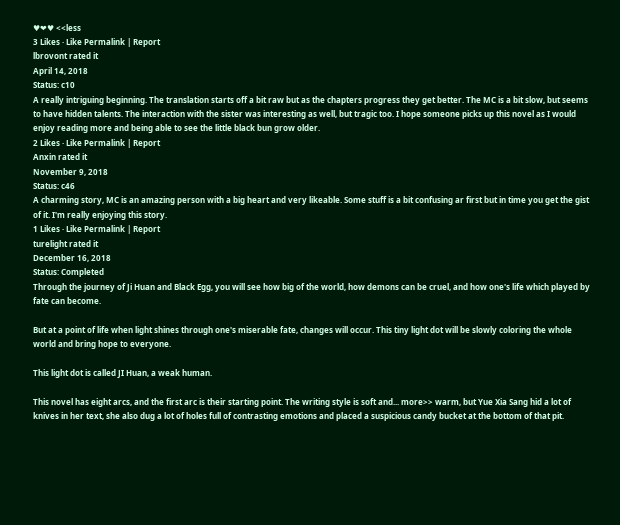♥❤♥ <<less
3 Likes · Like Permalink | Report
lbrovont rated it
April 14, 2018
Status: c10
A really intriguing beginning. The translation starts off a bit raw but as the chapters progress they get better. The MC is a bit slow, but seems to have hidden talents. The interaction with the sister was interesting as well, but tragic too. I hope someone picks up this novel as I would enjoy reading more and being able to see the little black bun grow older.
2 Likes · Like Permalink | Report
Anxin rated it
November 9, 2018
Status: c46
A charming story, MC is an amazing person with a big heart and very likeable. Some stuff is a bit confusing ar first but in time you get the gist of it. I'm really enjoying this story.
1 Likes · Like Permalink | Report
turelight rated it
December 16, 2018
Status: Completed
Through the journey of Ji Huan and Black Egg, you will see how big of the world, how demons can be cruel, and how one's life which played by fate can become.

But at a point of life when light shines through one's miserable fate, changes will occur. This tiny light dot will be slowly coloring the whole world and bring hope to everyone.

This light dot is called JI Huan, a weak human.

This novel has eight arcs, and the first arc is their starting point. The writing style is soft and... more>> warm, but Yue Xia Sang hid a lot of knives in her text, she also dug a lot of holes full of contrasting emotions and placed a suspicious candy bucket at the bottom of that pit.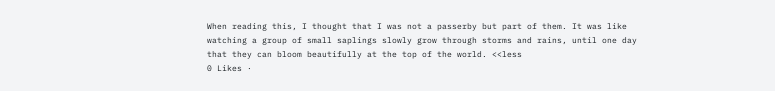When reading this, I thought that I was not a passerby but part of them. It was like watching a group of small saplings slowly grow through storms and rains, until one day that they can bloom beautifully at the top of the world. <<less
0 Likes ·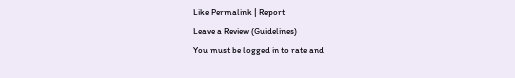Like Permalink | Report
Leave a Review (Guidelines)
You must be logged in to rate and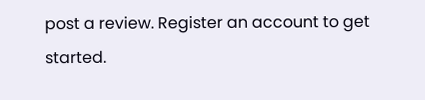post a review. Register an account to get started.